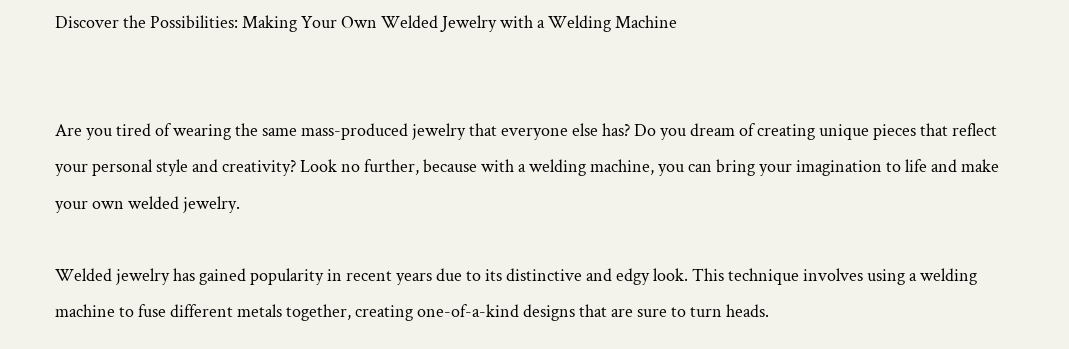Discover the Possibilities: Making Your Own Welded Jewelry with a Welding Machine


Are you tired of wearing the same mass-produced jewelry that everyone else has? Do you dream of creating unique pieces that reflect your personal style and creativity? Look no further, because with a welding machine, you can bring your imagination to life and make your own welded jewelry.

Welded jewelry has gained popularity in recent years due to its distinctive and edgy look. This technique involves using a welding machine to fuse different metals together, creating one-of-a-kind designs that are sure to turn heads.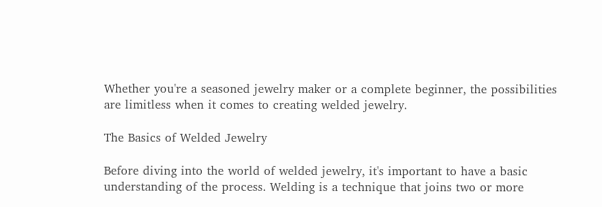Whether you're a seasoned jewelry maker or a complete beginner, the possibilities are limitless when it comes to creating welded jewelry.

The Basics of Welded Jewelry

Before diving into the world of welded jewelry, it's important to have a basic understanding of the process. Welding is a technique that joins two or more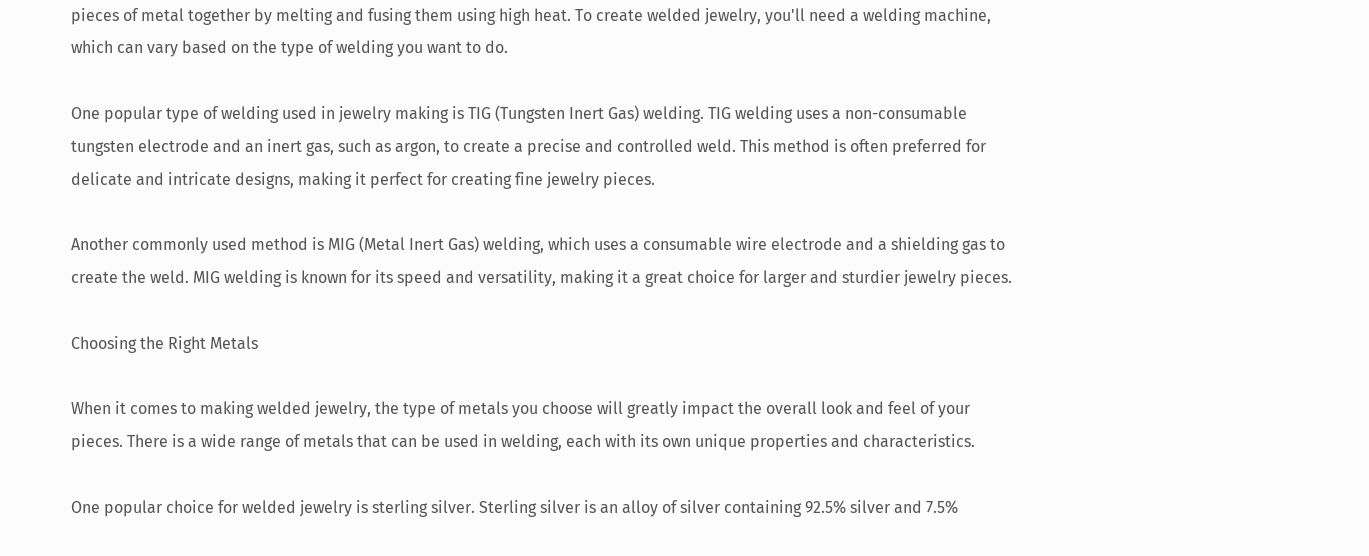pieces of metal together by melting and fusing them using high heat. To create welded jewelry, you'll need a welding machine, which can vary based on the type of welding you want to do.

One popular type of welding used in jewelry making is TIG (Tungsten Inert Gas) welding. TIG welding uses a non-consumable tungsten electrode and an inert gas, such as argon, to create a precise and controlled weld. This method is often preferred for delicate and intricate designs, making it perfect for creating fine jewelry pieces.

Another commonly used method is MIG (Metal Inert Gas) welding, which uses a consumable wire electrode and a shielding gas to create the weld. MIG welding is known for its speed and versatility, making it a great choice for larger and sturdier jewelry pieces.

Choosing the Right Metals

When it comes to making welded jewelry, the type of metals you choose will greatly impact the overall look and feel of your pieces. There is a wide range of metals that can be used in welding, each with its own unique properties and characteristics.

One popular choice for welded jewelry is sterling silver. Sterling silver is an alloy of silver containing 92.5% silver and 7.5%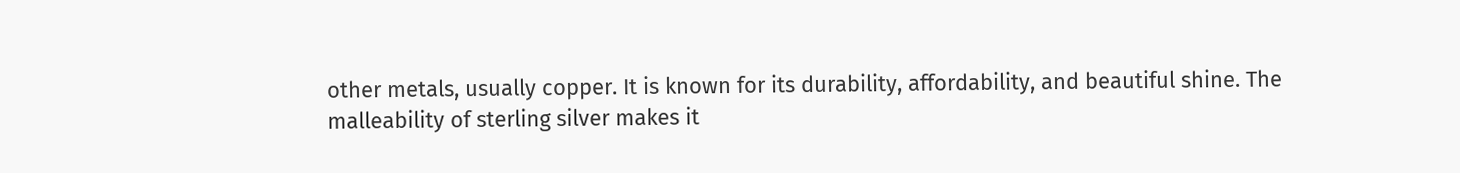other metals, usually copper. It is known for its durability, affordability, and beautiful shine. The malleability of sterling silver makes it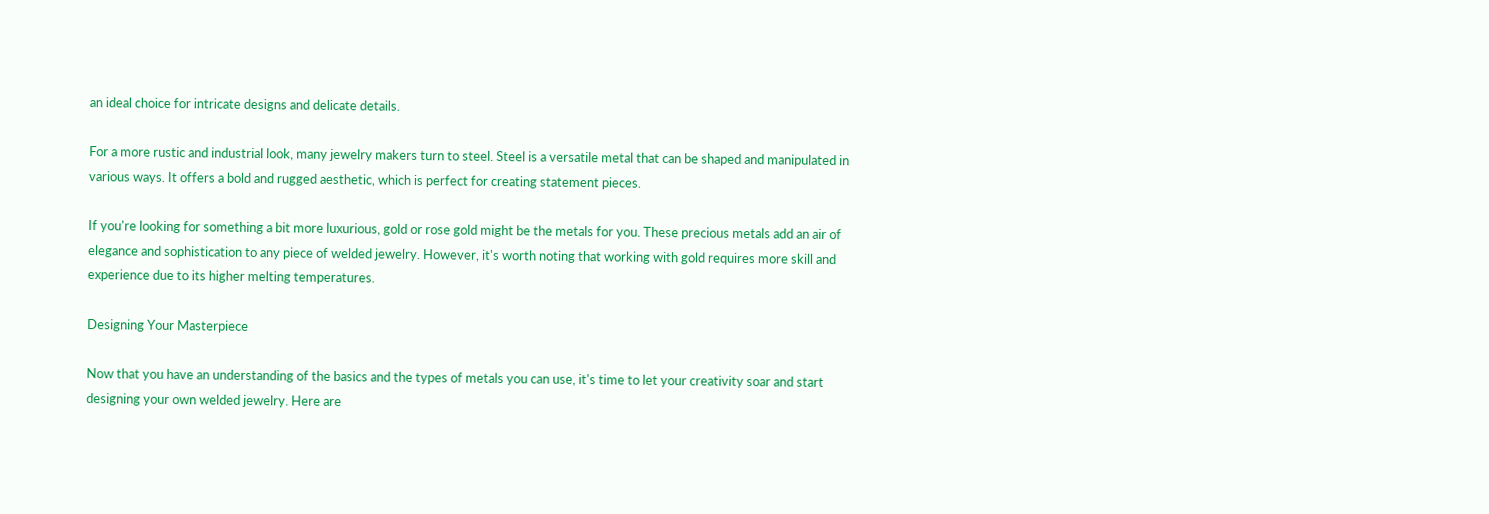an ideal choice for intricate designs and delicate details.

For a more rustic and industrial look, many jewelry makers turn to steel. Steel is a versatile metal that can be shaped and manipulated in various ways. It offers a bold and rugged aesthetic, which is perfect for creating statement pieces.

If you're looking for something a bit more luxurious, gold or rose gold might be the metals for you. These precious metals add an air of elegance and sophistication to any piece of welded jewelry. However, it's worth noting that working with gold requires more skill and experience due to its higher melting temperatures.

Designing Your Masterpiece

Now that you have an understanding of the basics and the types of metals you can use, it's time to let your creativity soar and start designing your own welded jewelry. Here are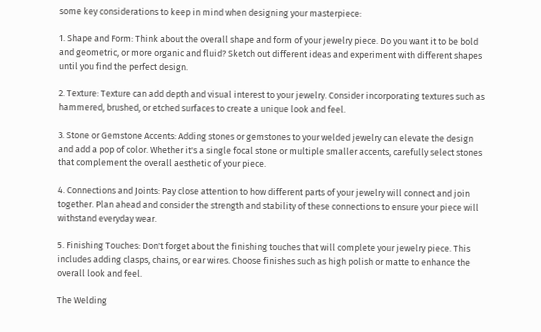some key considerations to keep in mind when designing your masterpiece:

1. Shape and Form: Think about the overall shape and form of your jewelry piece. Do you want it to be bold and geometric, or more organic and fluid? Sketch out different ideas and experiment with different shapes until you find the perfect design.

2. Texture: Texture can add depth and visual interest to your jewelry. Consider incorporating textures such as hammered, brushed, or etched surfaces to create a unique look and feel.

3. Stone or Gemstone Accents: Adding stones or gemstones to your welded jewelry can elevate the design and add a pop of color. Whether it's a single focal stone or multiple smaller accents, carefully select stones that complement the overall aesthetic of your piece.

4. Connections and Joints: Pay close attention to how different parts of your jewelry will connect and join together. Plan ahead and consider the strength and stability of these connections to ensure your piece will withstand everyday wear.

5. Finishing Touches: Don't forget about the finishing touches that will complete your jewelry piece. This includes adding clasps, chains, or ear wires. Choose finishes such as high polish or matte to enhance the overall look and feel.

The Welding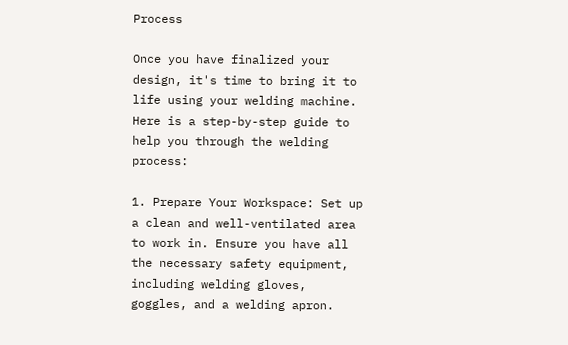Process

Once you have finalized your design, it's time to bring it to life using your welding machine. Here is a step-by-step guide to help you through the welding process:

1. Prepare Your Workspace: Set up a clean and well-ventilated area to work in. Ensure you have all the necessary safety equipment, including welding gloves, goggles, and a welding apron.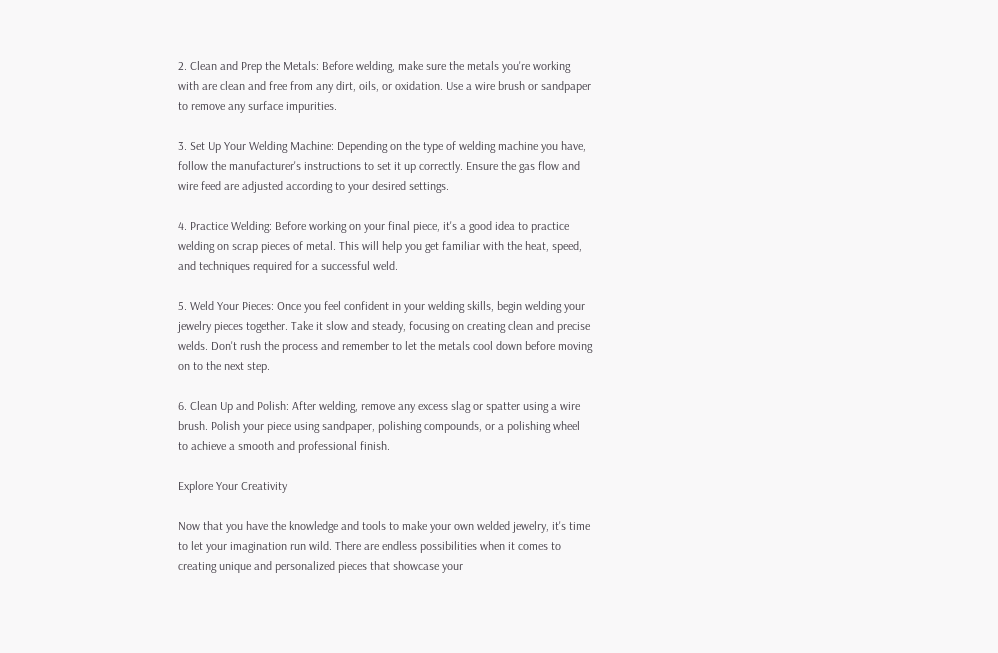2. Clean and Prep the Metals: Before welding, make sure the metals you're working with are clean and free from any dirt, oils, or oxidation. Use a wire brush or sandpaper to remove any surface impurities.

3. Set Up Your Welding Machine: Depending on the type of welding machine you have, follow the manufacturer's instructions to set it up correctly. Ensure the gas flow and wire feed are adjusted according to your desired settings.

4. Practice Welding: Before working on your final piece, it's a good idea to practice welding on scrap pieces of metal. This will help you get familiar with the heat, speed, and techniques required for a successful weld.

5. Weld Your Pieces: Once you feel confident in your welding skills, begin welding your jewelry pieces together. Take it slow and steady, focusing on creating clean and precise welds. Don't rush the process and remember to let the metals cool down before moving on to the next step.

6. Clean Up and Polish: After welding, remove any excess slag or spatter using a wire brush. Polish your piece using sandpaper, polishing compounds, or a polishing wheel to achieve a smooth and professional finish.

Explore Your Creativity

Now that you have the knowledge and tools to make your own welded jewelry, it's time to let your imagination run wild. There are endless possibilities when it comes to creating unique and personalized pieces that showcase your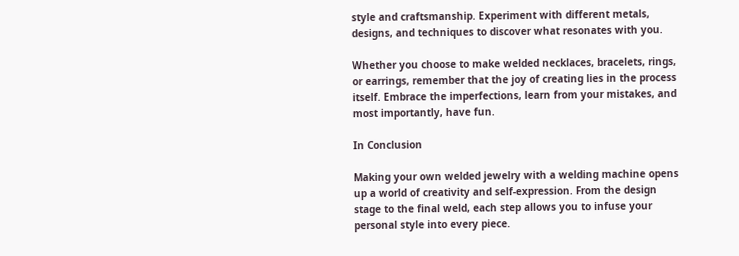style and craftsmanship. Experiment with different metals, designs, and techniques to discover what resonates with you.

Whether you choose to make welded necklaces, bracelets, rings, or earrings, remember that the joy of creating lies in the process itself. Embrace the imperfections, learn from your mistakes, and most importantly, have fun.

In Conclusion

Making your own welded jewelry with a welding machine opens up a world of creativity and self-expression. From the design stage to the final weld, each step allows you to infuse your personal style into every piece.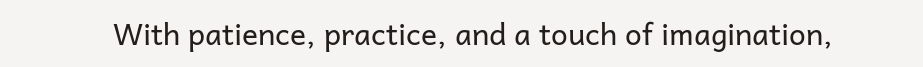With patience, practice, and a touch of imagination,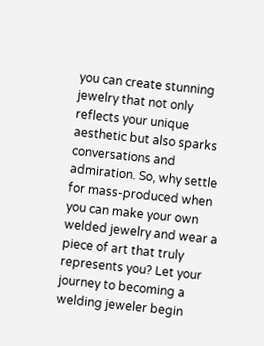you can create stunning jewelry that not only reflects your unique aesthetic but also sparks conversations and admiration. So, why settle for mass-produced when you can make your own welded jewelry and wear a piece of art that truly represents you? Let your journey to becoming a welding jeweler begin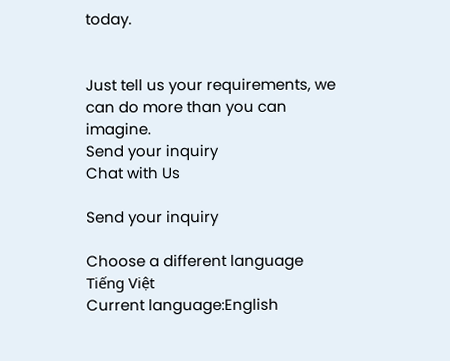today.


Just tell us your requirements, we can do more than you can imagine.
Send your inquiry
Chat with Us

Send your inquiry

Choose a different language
Tiếng Việt
Current language:English